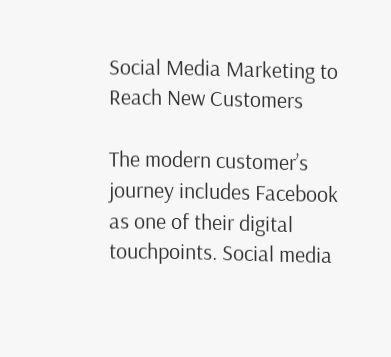Social Media Marketing to Reach New Customers

The modern customer’s journey includes Facebook as one of their digital touchpoints. Social media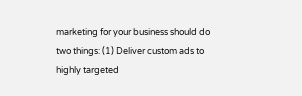marketing for your business should do two things: (1) Deliver custom ads to highly targeted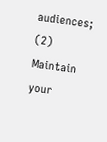audiences; (2) Maintain your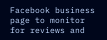Facebook business page to monitor for reviews and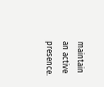maintain an active presence.